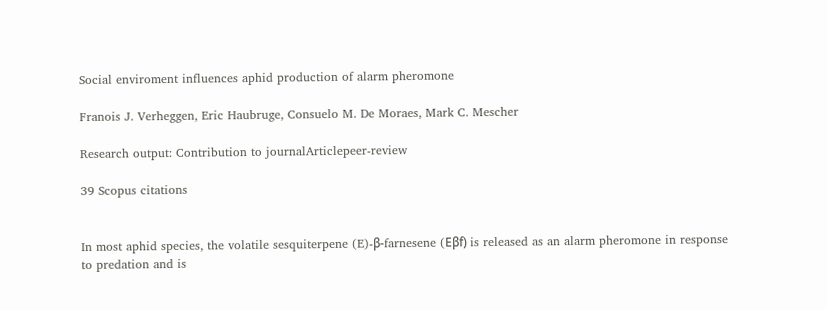Social enviroment influences aphid production of alarm pheromone

Franois J. Verheggen, Eric Haubruge, Consuelo M. De Moraes, Mark C. Mescher

Research output: Contribution to journalArticlepeer-review

39 Scopus citations


In most aphid species, the volatile sesquiterpene (E)-β-farnesene (Eβf) is released as an alarm pheromone in response to predation and is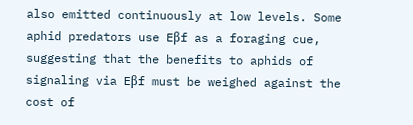also emitted continuously at low levels. Some aphid predators use Eβf as a foraging cue, suggesting that the benefits to aphids of signaling via Eβf must be weighed against the cost of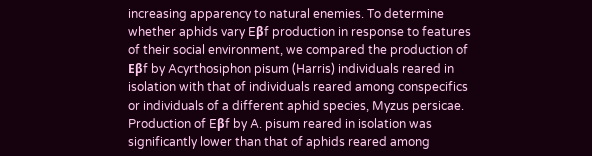increasing apparency to natural enemies. To determine whether aphids vary Eβf production in response to features of their social environment, we compared the production of Eβf by Acyrthosiphon pisum (Harris) individuals reared in isolation with that of individuals reared among conspecifics or individuals of a different aphid species, Myzus persicae. Production of Eβf by A. pisum reared in isolation was significantly lower than that of aphids reared among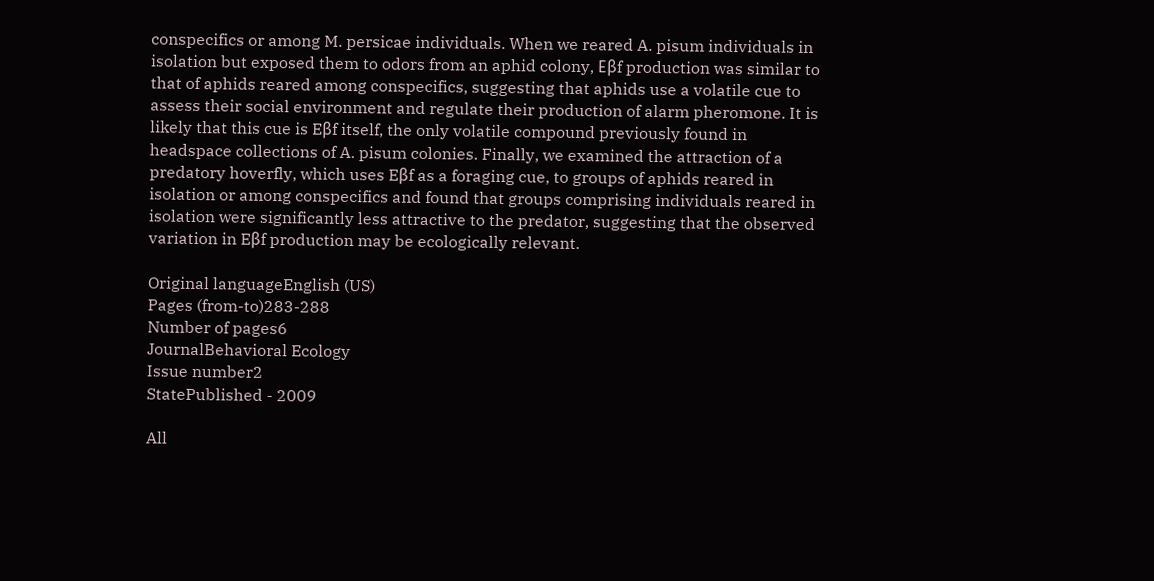conspecifics or among M. persicae individuals. When we reared A. pisum individuals in isolation but exposed them to odors from an aphid colony, Eβf production was similar to that of aphids reared among conspecifics, suggesting that aphids use a volatile cue to assess their social environment and regulate their production of alarm pheromone. It is likely that this cue is Eβf itself, the only volatile compound previously found in headspace collections of A. pisum colonies. Finally, we examined the attraction of a predatory hoverfly, which uses Eβf as a foraging cue, to groups of aphids reared in isolation or among conspecifics and found that groups comprising individuals reared in isolation were significantly less attractive to the predator, suggesting that the observed variation in Eβf production may be ecologically relevant.

Original languageEnglish (US)
Pages (from-to)283-288
Number of pages6
JournalBehavioral Ecology
Issue number2
StatePublished - 2009

All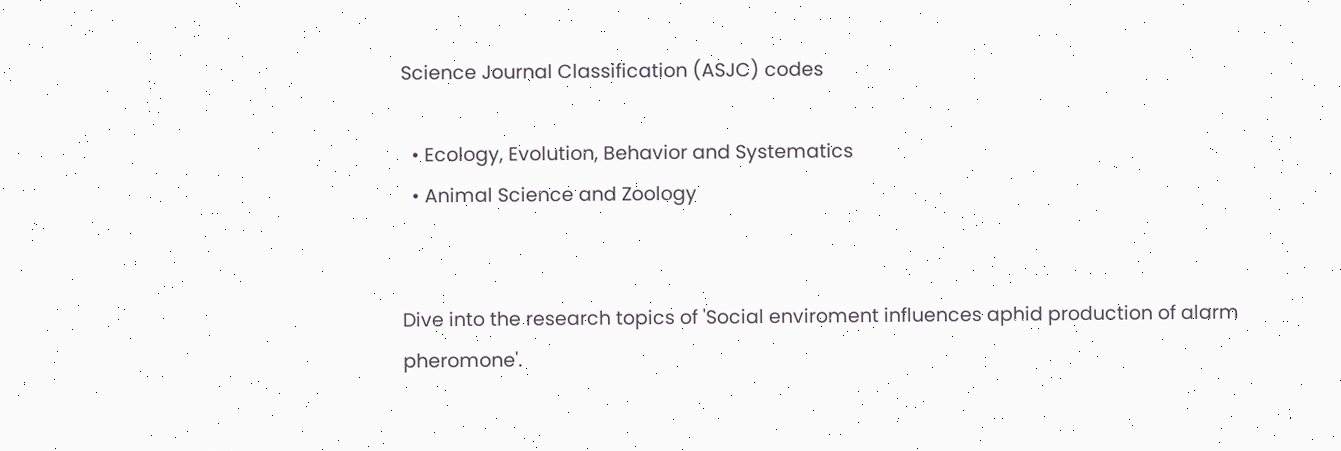Science Journal Classification (ASJC) codes

  • Ecology, Evolution, Behavior and Systematics
  • Animal Science and Zoology


Dive into the research topics of 'Social enviroment influences aphid production of alarm pheromone'.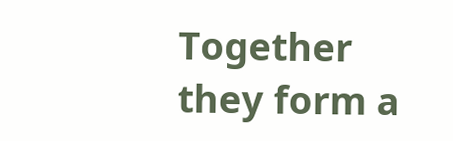Together they form a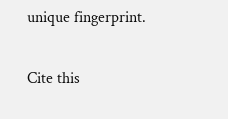unique fingerprint.

Cite this